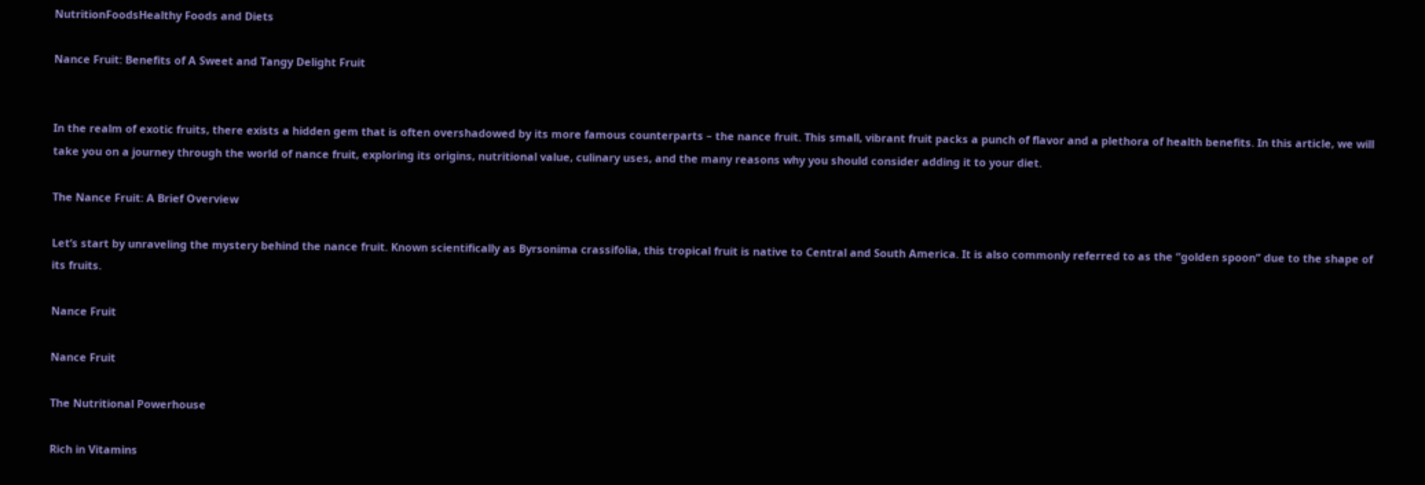NutritionFoodsHealthy Foods and Diets

Nance Fruit: Benefits of A Sweet and Tangy Delight Fruit


In the realm of exotic fruits, there exists a hidden gem that is often overshadowed by its more famous counterparts – the nance fruit. This small, vibrant fruit packs a punch of flavor and a plethora of health benefits. In this article, we will take you on a journey through the world of nance fruit, exploring its origins, nutritional value, culinary uses, and the many reasons why you should consider adding it to your diet.

The Nance Fruit: A Brief Overview

Let’s start by unraveling the mystery behind the nance fruit. Known scientifically as Byrsonima crassifolia, this tropical fruit is native to Central and South America. It is also commonly referred to as the “golden spoon” due to the shape of its fruits.

Nance Fruit

Nance Fruit

The Nutritional Powerhouse

Rich in Vitamins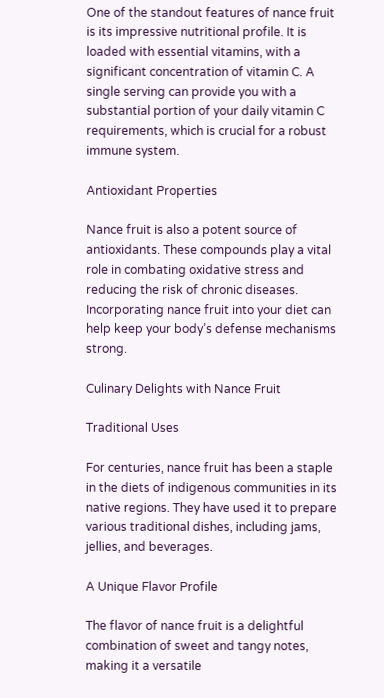One of the standout features of nance fruit is its impressive nutritional profile. It is loaded with essential vitamins, with a significant concentration of vitamin C. A single serving can provide you with a substantial portion of your daily vitamin C requirements, which is crucial for a robust immune system.

Antioxidant Properties

Nance fruit is also a potent source of antioxidants. These compounds play a vital role in combating oxidative stress and reducing the risk of chronic diseases. Incorporating nance fruit into your diet can help keep your body’s defense mechanisms strong.

Culinary Delights with Nance Fruit

Traditional Uses

For centuries, nance fruit has been a staple in the diets of indigenous communities in its native regions. They have used it to prepare various traditional dishes, including jams, jellies, and beverages.

A Unique Flavor Profile

The flavor of nance fruit is a delightful combination of sweet and tangy notes, making it a versatile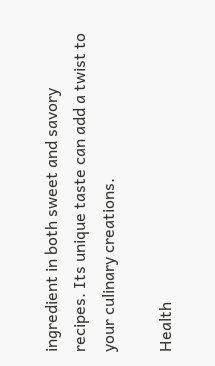ingredient in both sweet and savory recipes. Its unique taste can add a twist to your culinary creations.

Health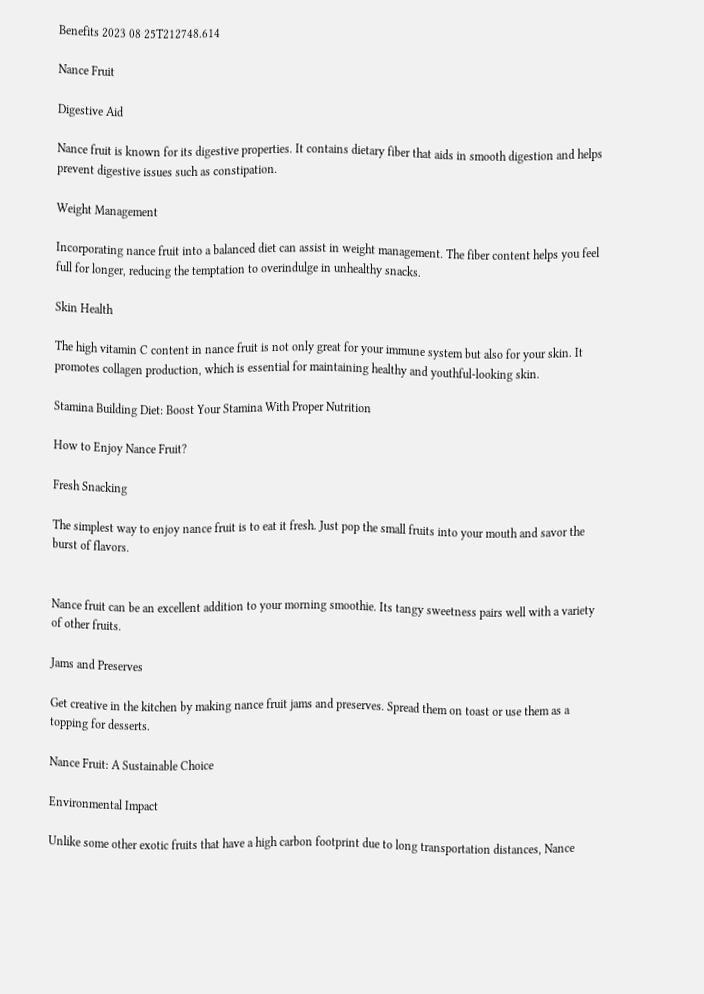Benefits 2023 08 25T212748.614

Nance Fruit

Digestive Aid

Nance fruit is known for its digestive properties. It contains dietary fiber that aids in smooth digestion and helps prevent digestive issues such as constipation.

Weight Management

Incorporating nance fruit into a balanced diet can assist in weight management. The fiber content helps you feel full for longer, reducing the temptation to overindulge in unhealthy snacks.

Skin Health

The high vitamin C content in nance fruit is not only great for your immune system but also for your skin. It promotes collagen production, which is essential for maintaining healthy and youthful-looking skin.

Stamina Building Diet: Boost Your Stamina With Proper Nutrition

How to Enjoy Nance Fruit?

Fresh Snacking

The simplest way to enjoy nance fruit is to eat it fresh. Just pop the small fruits into your mouth and savor the burst of flavors.


Nance fruit can be an excellent addition to your morning smoothie. Its tangy sweetness pairs well with a variety of other fruits.

Jams and Preserves

Get creative in the kitchen by making nance fruit jams and preserves. Spread them on toast or use them as a topping for desserts.

Nance Fruit: A Sustainable Choice

Environmental Impact

Unlike some other exotic fruits that have a high carbon footprint due to long transportation distances, Nance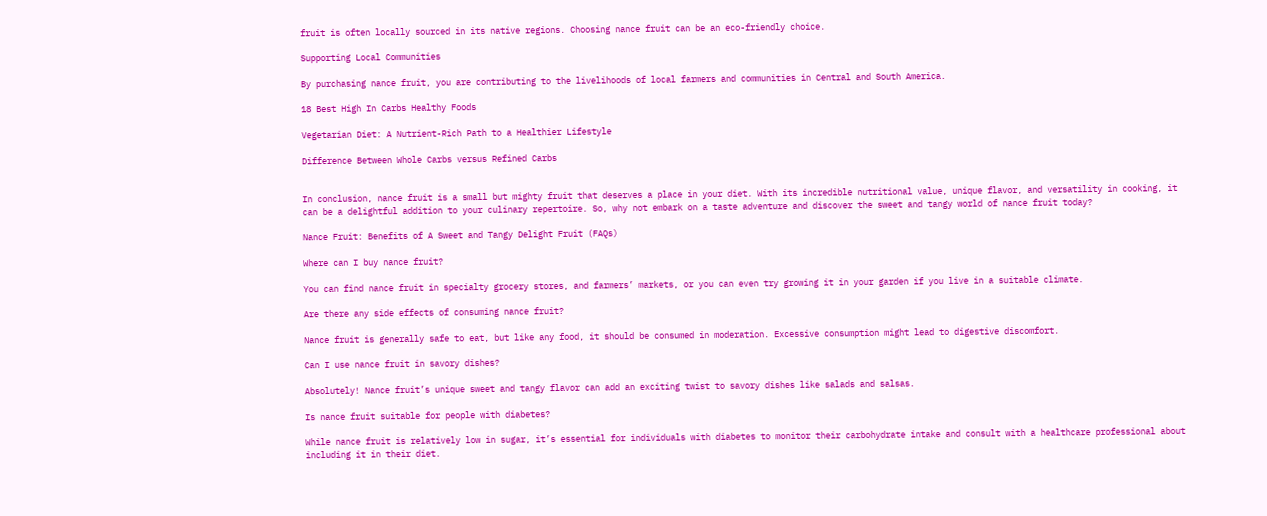fruit is often locally sourced in its native regions. Choosing nance fruit can be an eco-friendly choice.

Supporting Local Communities

By purchasing nance fruit, you are contributing to the livelihoods of local farmers and communities in Central and South America.

18 Best High In Carbs Healthy Foods

Vegetarian Diet: A Nutrient-Rich Path to a Healthier Lifestyle

Difference Between Whole Carbs versus Refined Carbs


In conclusion, nance fruit is a small but mighty fruit that deserves a place in your diet. With its incredible nutritional value, unique flavor, and versatility in cooking, it can be a delightful addition to your culinary repertoire. So, why not embark on a taste adventure and discover the sweet and tangy world of nance fruit today?

Nance Fruit: Benefits of A Sweet and Tangy Delight Fruit (FAQs)

Where can I buy nance fruit?

You can find nance fruit in specialty grocery stores, and farmers’ markets, or you can even try growing it in your garden if you live in a suitable climate.

Are there any side effects of consuming nance fruit?

Nance fruit is generally safe to eat, but like any food, it should be consumed in moderation. Excessive consumption might lead to digestive discomfort.

Can I use nance fruit in savory dishes?

Absolutely! Nance fruit’s unique sweet and tangy flavor can add an exciting twist to savory dishes like salads and salsas.

Is nance fruit suitable for people with diabetes?

While nance fruit is relatively low in sugar, it’s essential for individuals with diabetes to monitor their carbohydrate intake and consult with a healthcare professional about including it in their diet.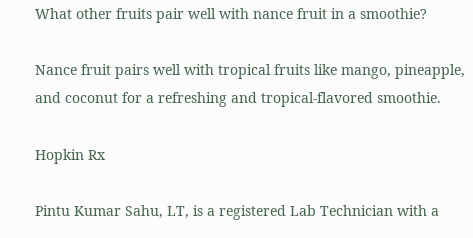What other fruits pair well with nance fruit in a smoothie?

Nance fruit pairs well with tropical fruits like mango, pineapple, and coconut for a refreshing and tropical-flavored smoothie.

Hopkin Rx

Pintu Kumar Sahu, LT, is a registered Lab Technician with a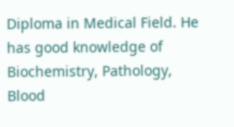Diploma in Medical Field. He has good knowledge of Biochemistry, Pathology, Blood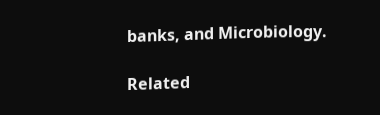banks, and Microbiology.

Related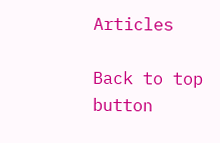Articles

Back to top button